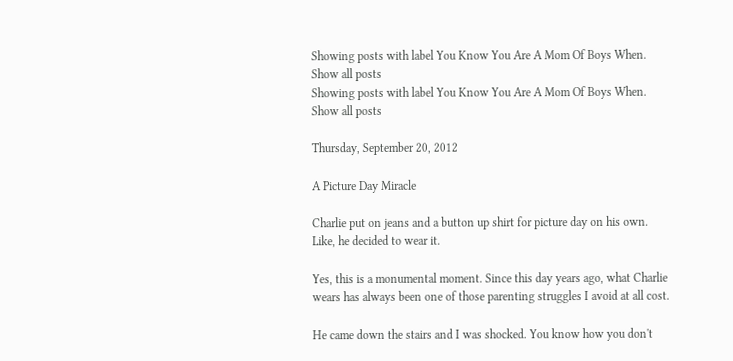Showing posts with label You Know You Are A Mom Of Boys When. Show all posts
Showing posts with label You Know You Are A Mom Of Boys When. Show all posts

Thursday, September 20, 2012

A Picture Day Miracle

Charlie put on jeans and a button up shirt for picture day on his own. Like, he decided to wear it.

Yes, this is a monumental moment. Since this day years ago, what Charlie wears has always been one of those parenting struggles I avoid at all cost.

He came down the stairs and I was shocked. You know how you don't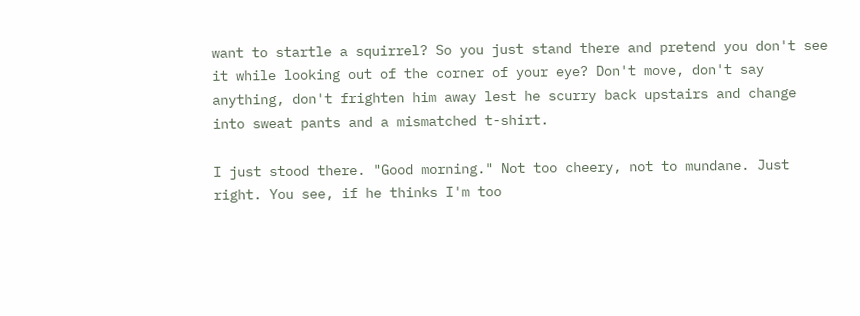want to startle a squirrel? So you just stand there and pretend you don't see it while looking out of the corner of your eye? Don't move, don't say anything, don't frighten him away lest he scurry back upstairs and change into sweat pants and a mismatched t-shirt.

I just stood there. "Good morning." Not too cheery, not to mundane. Just right. You see, if he thinks I'm too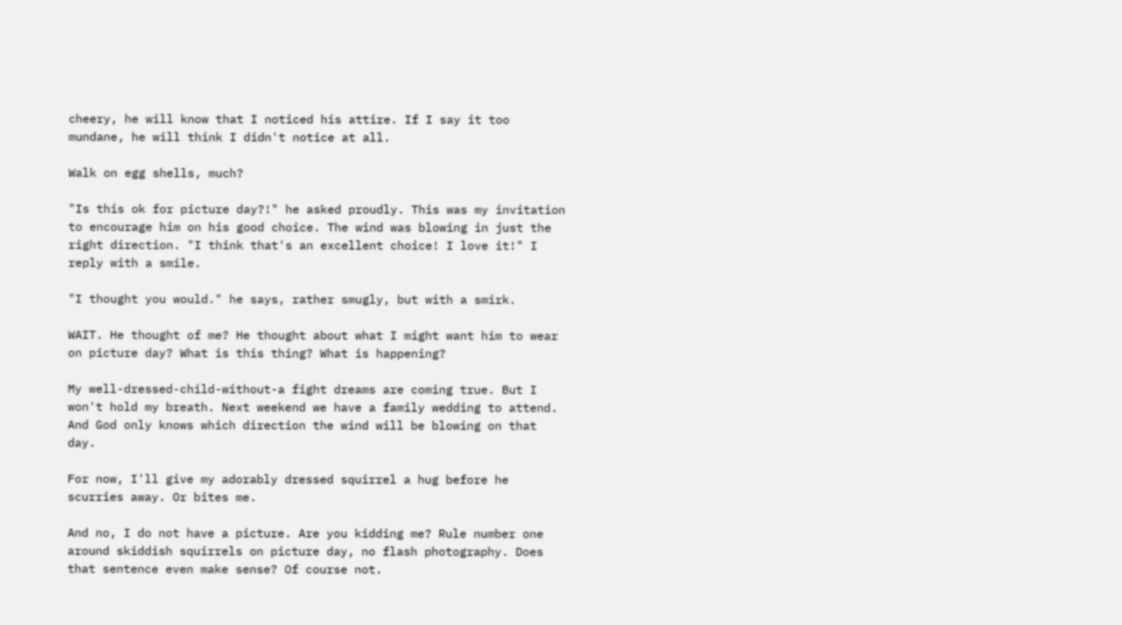cheery, he will know that I noticed his attire. If I say it too mundane, he will think I didn't notice at all.

Walk on egg shells, much?

"Is this ok for picture day?!" he asked proudly. This was my invitation to encourage him on his good choice. The wind was blowing in just the right direction. "I think that's an excellent choice! I love it!" I reply with a smile.

"I thought you would." he says, rather smugly, but with a smirk.

WAIT. He thought of me? He thought about what I might want him to wear on picture day? What is this thing? What is happening?

My well-dressed-child-without-a fight dreams are coming true. But I won't hold my breath. Next weekend we have a family wedding to attend. And God only knows which direction the wind will be blowing on that day.

For now, I'll give my adorably dressed squirrel a hug before he scurries away. Or bites me.

And no, I do not have a picture. Are you kidding me? Rule number one around skiddish squirrels on picture day, no flash photography. Does that sentence even make sense? Of course not.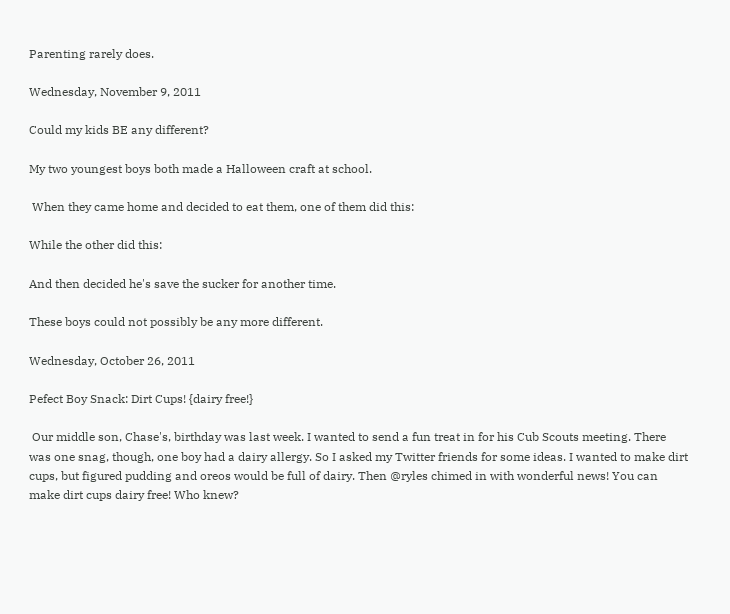Parenting rarely does.

Wednesday, November 9, 2011

Could my kids BE any different?

My two youngest boys both made a Halloween craft at school.

 When they came home and decided to eat them, one of them did this:

While the other did this:

And then decided he's save the sucker for another time.

These boys could not possibly be any more different.

Wednesday, October 26, 2011

Pefect Boy Snack: Dirt Cups! {dairy free!}

 Our middle son, Chase's, birthday was last week. I wanted to send a fun treat in for his Cub Scouts meeting. There was one snag, though, one boy had a dairy allergy. So I asked my Twitter friends for some ideas. I wanted to make dirt cups, but figured pudding and oreos would be full of dairy. Then @ryles chimed in with wonderful news! You can make dirt cups dairy free! Who knew?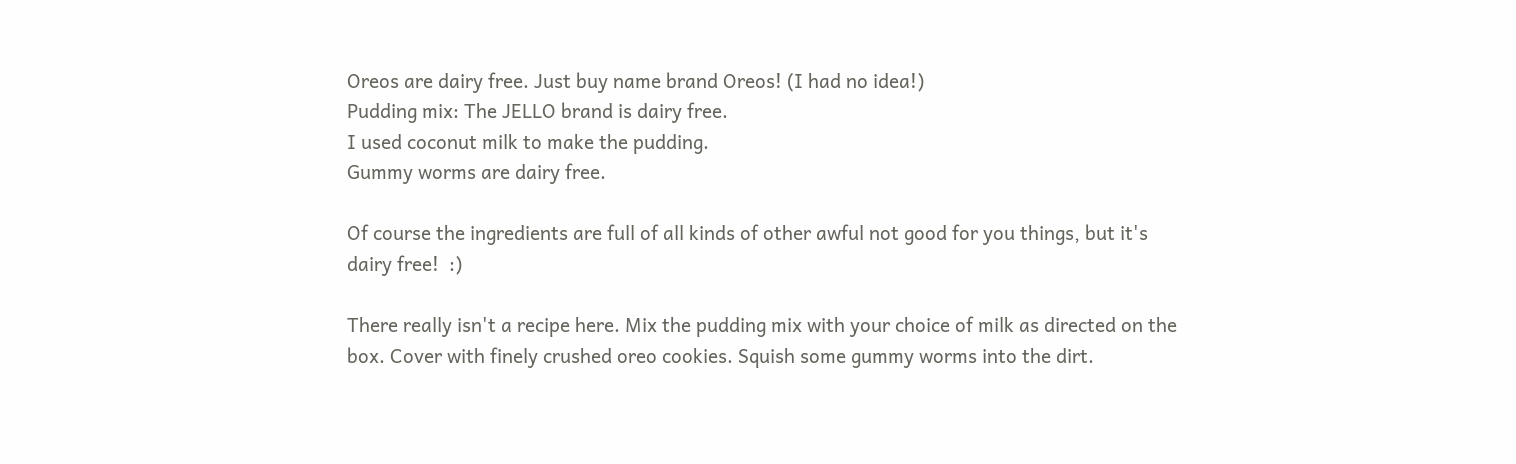Oreos are dairy free. Just buy name brand Oreos! (I had no idea!)
Pudding mix: The JELLO brand is dairy free.
I used coconut milk to make the pudding.
Gummy worms are dairy free.

Of course the ingredients are full of all kinds of other awful not good for you things, but it's dairy free!  :)

There really isn't a recipe here. Mix the pudding mix with your choice of milk as directed on the box. Cover with finely crushed oreo cookies. Squish some gummy worms into the dirt.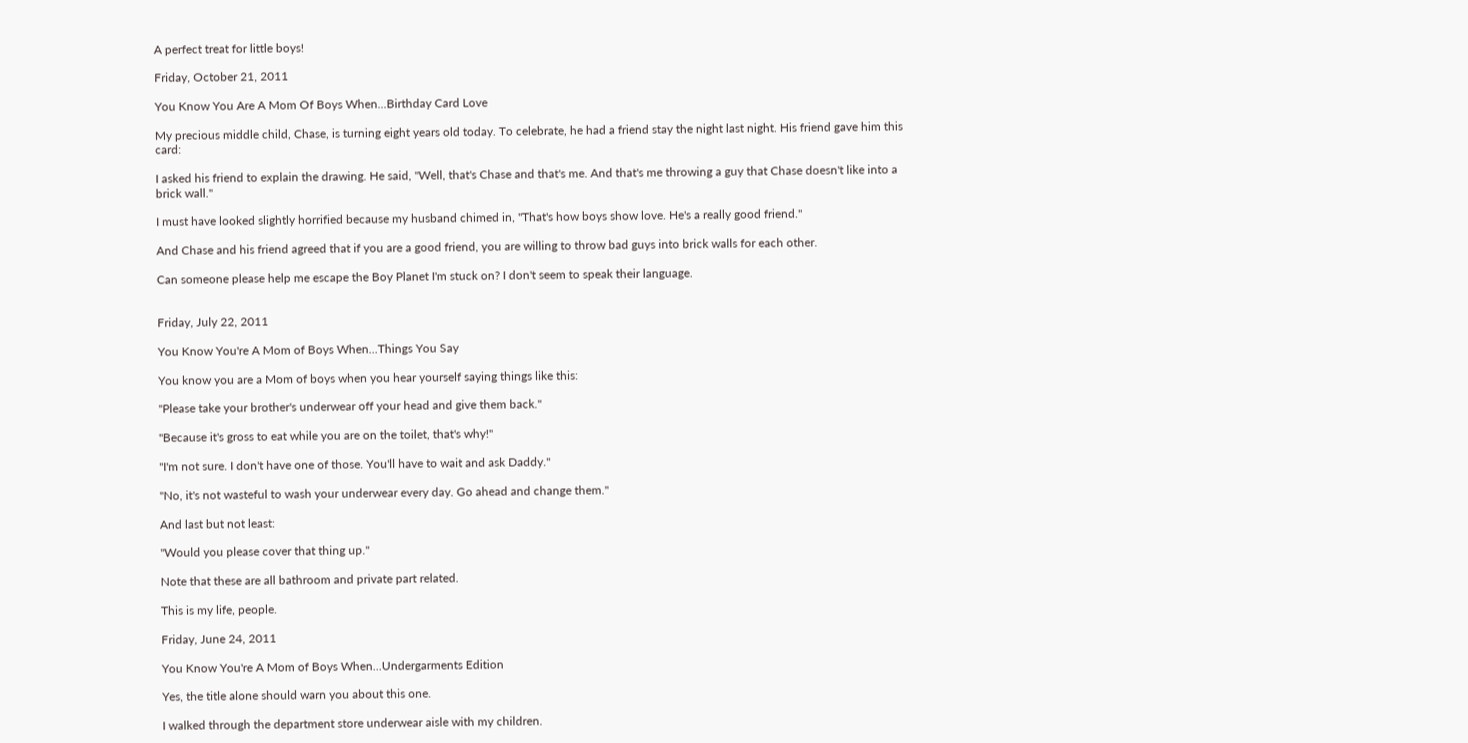A perfect treat for little boys!

Friday, October 21, 2011

You Know You Are A Mom Of Boys When...Birthday Card Love

My precious middle child, Chase, is turning eight years old today. To celebrate, he had a friend stay the night last night. His friend gave him this card:

I asked his friend to explain the drawing. He said, "Well, that's Chase and that's me. And that's me throwing a guy that Chase doesn't like into a brick wall."

I must have looked slightly horrified because my husband chimed in, "That's how boys show love. He's a really good friend."

And Chase and his friend agreed that if you are a good friend, you are willing to throw bad guys into brick walls for each other.

Can someone please help me escape the Boy Planet I'm stuck on? I don't seem to speak their language.


Friday, July 22, 2011

You Know You're A Mom of Boys When...Things You Say

You know you are a Mom of boys when you hear yourself saying things like this:

"Please take your brother's underwear off your head and give them back."

"Because it's gross to eat while you are on the toilet, that's why!"

"I'm not sure. I don't have one of those. You'll have to wait and ask Daddy."

"No, it's not wasteful to wash your underwear every day. Go ahead and change them."

And last but not least:

"Would you please cover that thing up."

Note that these are all bathroom and private part related.

This is my life, people.

Friday, June 24, 2011

You Know You're A Mom of Boys When...Undergarments Edition

Yes, the title alone should warn you about this one.

I walked through the department store underwear aisle with my children.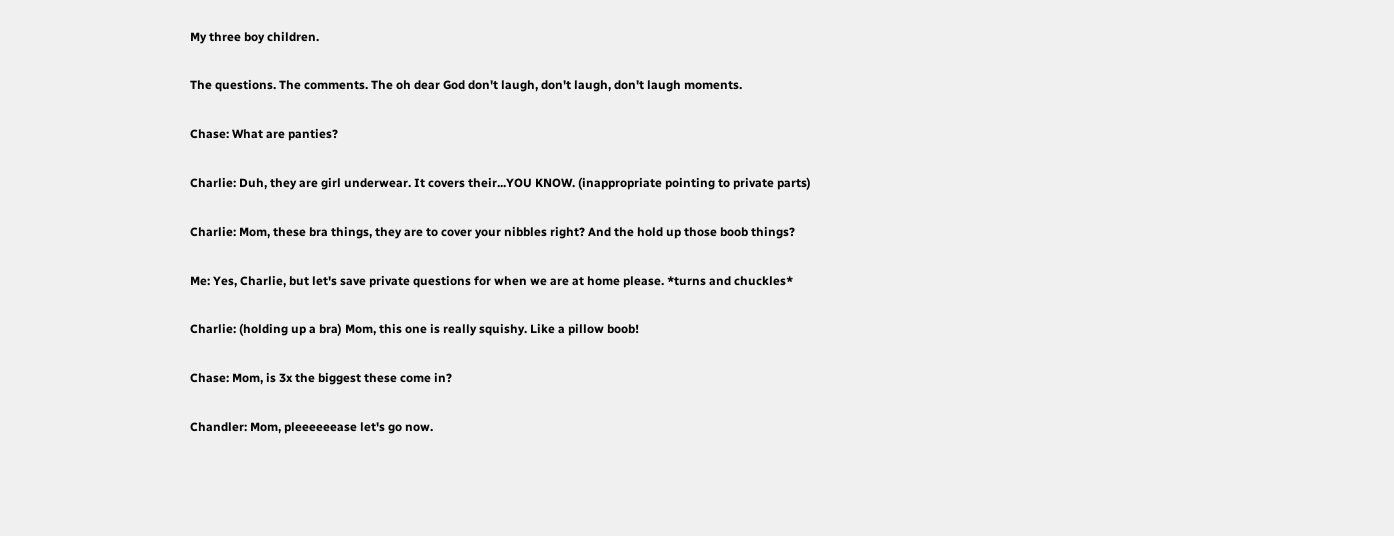My three boy children.

The questions. The comments. The oh dear God don't laugh, don't laugh, don't laugh moments.

Chase: What are panties?

Charlie: Duh, they are girl underwear. It covers their...YOU KNOW. (inappropriate pointing to private parts)

Charlie: Mom, these bra things, they are to cover your nibbles right? And the hold up those boob things?

Me: Yes, Charlie, but let's save private questions for when we are at home please. *turns and chuckles*

Charlie: (holding up a bra) Mom, this one is really squishy. Like a pillow boob!

Chase: Mom, is 3x the biggest these come in?

Chandler: Mom, pleeeeeease let's go now.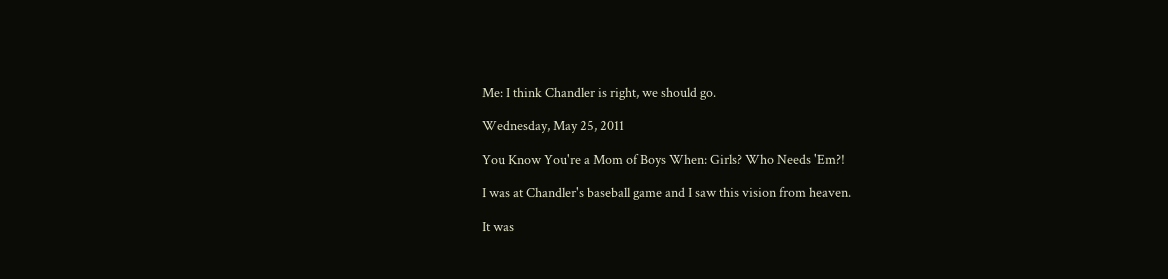Me: I think Chandler is right, we should go.

Wednesday, May 25, 2011

You Know You're a Mom of Boys When: Girls? Who Needs 'Em?!

I was at Chandler's baseball game and I saw this vision from heaven.

It was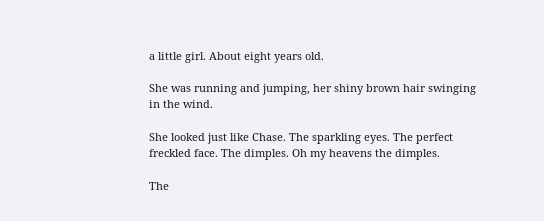a little girl. About eight years old.

She was running and jumping, her shiny brown hair swinging in the wind.

She looked just like Chase. The sparkling eyes. The perfect freckled face. The dimples. Oh my heavens the dimples.

The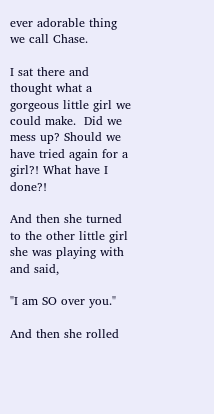ever adorable thing we call Chase.

I sat there and thought what a gorgeous little girl we could make.  Did we mess up? Should we have tried again for a girl?! What have I done?!

And then she turned to the other little girl she was playing with and said,

"I am SO over you."

And then she rolled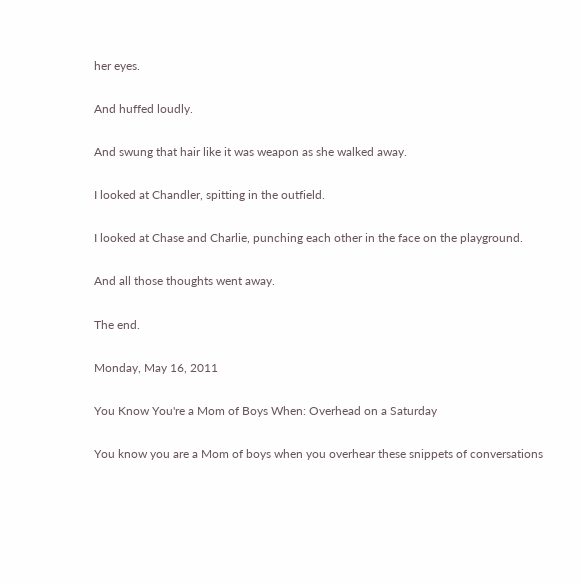her eyes.

And huffed loudly.

And swung that hair like it was weapon as she walked away.

I looked at Chandler, spitting in the outfield.

I looked at Chase and Charlie, punching each other in the face on the playground.

And all those thoughts went away.

The end.

Monday, May 16, 2011

You Know You're a Mom of Boys When: Overhead on a Saturday

You know you are a Mom of boys when you overhear these snippets of conversations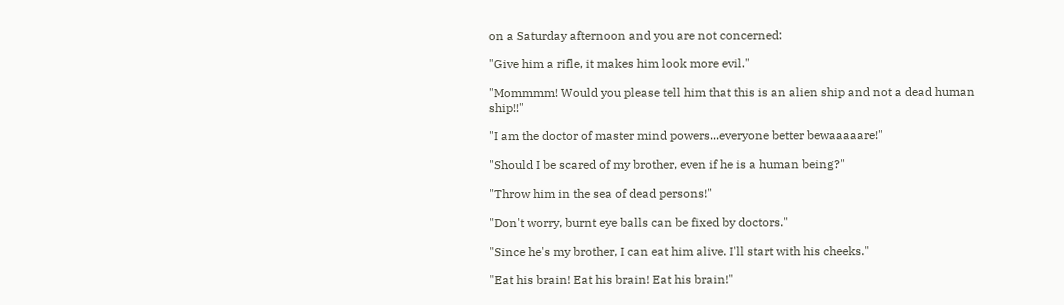on a Saturday afternoon and you are not concerned:

"Give him a rifle, it makes him look more evil."

"Mommmm! Would you please tell him that this is an alien ship and not a dead human ship!!"

"I am the doctor of master mind powers...everyone better bewaaaaare!"

"Should I be scared of my brother, even if he is a human being?"

"Throw him in the sea of dead persons!"

"Don't worry, burnt eye balls can be fixed by doctors."

"Since he's my brother, I can eat him alive. I'll start with his cheeks."

"Eat his brain! Eat his brain! Eat his brain!"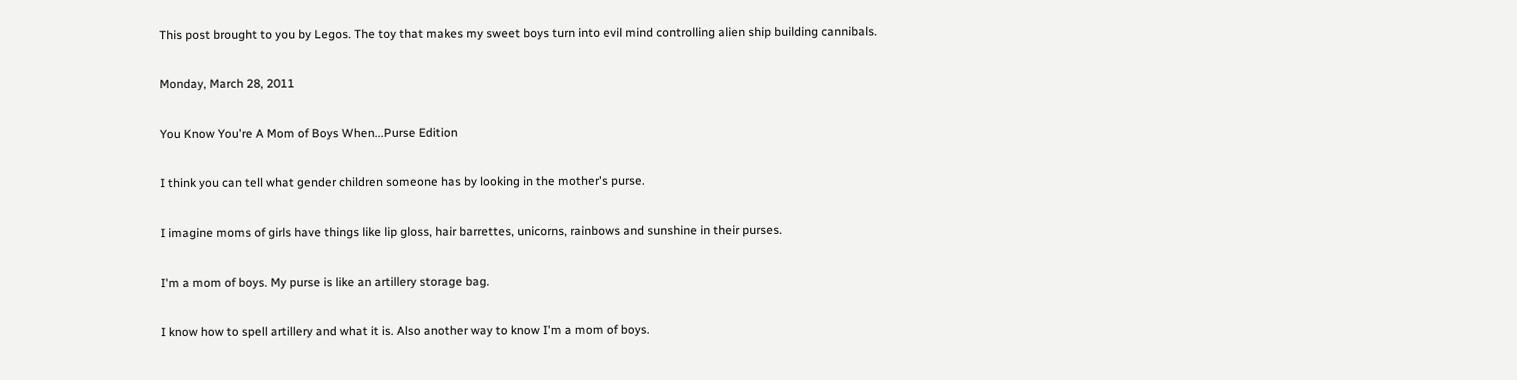This post brought to you by Legos. The toy that makes my sweet boys turn into evil mind controlling alien ship building cannibals.

Monday, March 28, 2011

You Know You're A Mom of Boys When...Purse Edition

I think you can tell what gender children someone has by looking in the mother's purse.

I imagine moms of girls have things like lip gloss, hair barrettes, unicorns, rainbows and sunshine in their purses.

I'm a mom of boys. My purse is like an artillery storage bag.

I know how to spell artillery and what it is. Also another way to know I'm a mom of boys.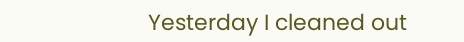Yesterday I cleaned out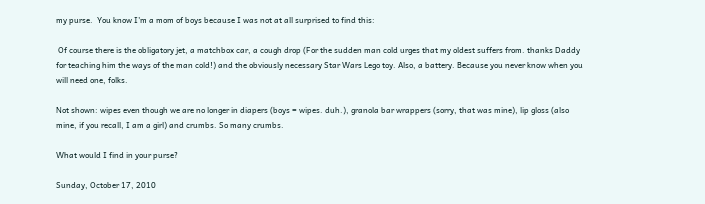my purse.  You know I'm a mom of boys because I was not at all surprised to find this:

 Of course there is the obligatory jet, a matchbox car, a cough drop (For the sudden man cold urges that my oldest suffers from. thanks Daddy for teaching him the ways of the man cold!) and the obviously necessary Star Wars Lego toy. Also, a battery. Because you never know when you will need one, folks.

Not shown: wipes even though we are no longer in diapers (boys = wipes. duh.), granola bar wrappers (sorry, that was mine), lip gloss (also mine, if you recall, I am a girl) and crumbs. So many crumbs.

What would I find in your purse?

Sunday, October 17, 2010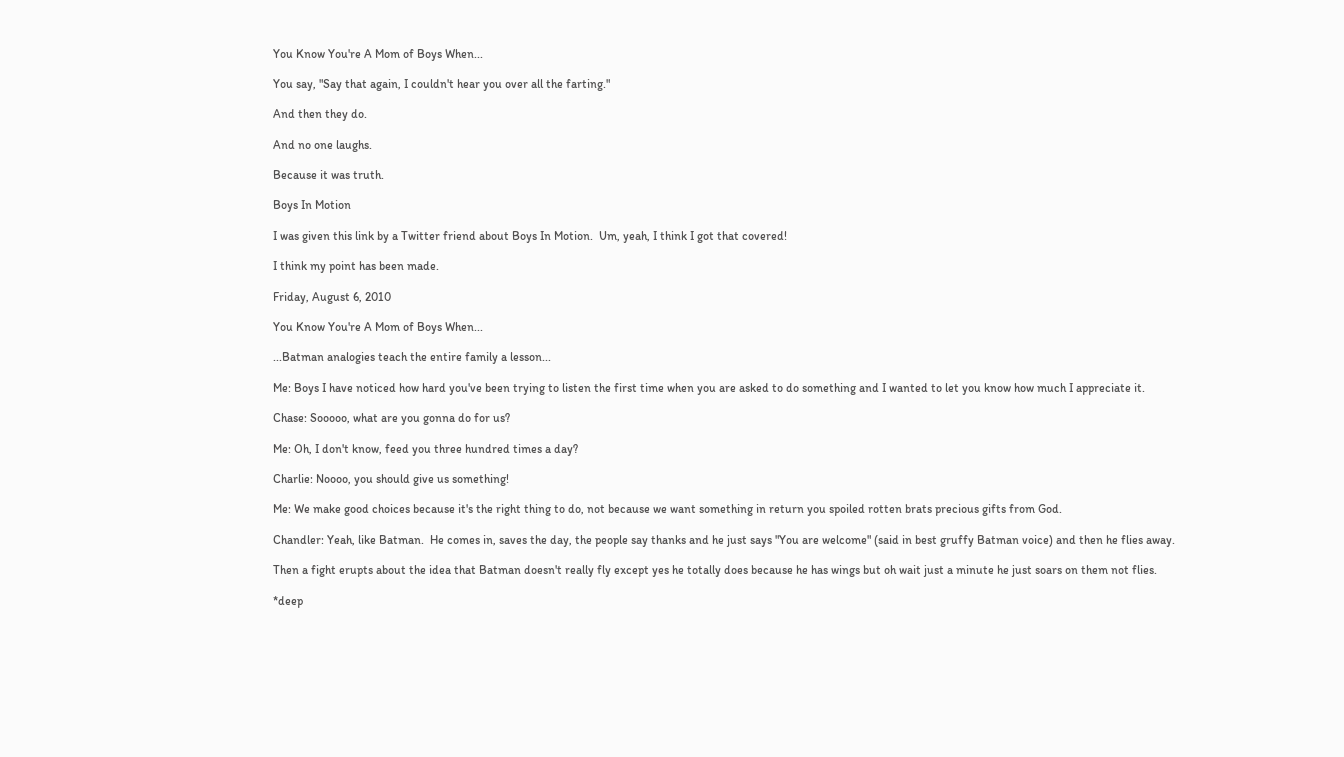You Know You're A Mom of Boys When...

You say, "Say that again, I couldn't hear you over all the farting."

And then they do.

And no one laughs.

Because it was truth.

Boys In Motion

I was given this link by a Twitter friend about Boys In Motion.  Um, yeah, I think I got that covered!

I think my point has been made.

Friday, August 6, 2010

You Know You're A Mom of Boys When...

...Batman analogies teach the entire family a lesson...

Me: Boys I have noticed how hard you've been trying to listen the first time when you are asked to do something and I wanted to let you know how much I appreciate it.

Chase: Sooooo, what are you gonna do for us?

Me: Oh, I don't know, feed you three hundred times a day?

Charlie: Noooo, you should give us something!

Me: We make good choices because it's the right thing to do, not because we want something in return you spoiled rotten brats precious gifts from God.

Chandler: Yeah, like Batman.  He comes in, saves the day, the people say thanks and he just says "You are welcome" (said in best gruffy Batman voice) and then he flies away.

Then a fight erupts about the idea that Batman doesn't really fly except yes he totally does because he has wings but oh wait just a minute he just soars on them not flies.

*deep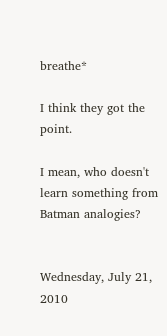breathe*

I think they got the point.

I mean, who doesn't learn something from Batman analogies?


Wednesday, July 21, 2010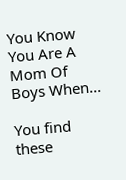You Know You Are A Mom Of Boys When...

You find these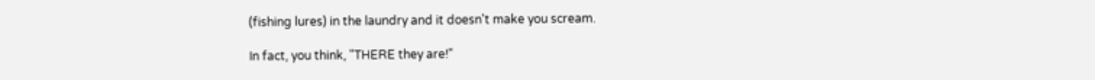(fishing lures) in the laundry and it doesn't make you scream.

In fact, you think, "THERE they are!"